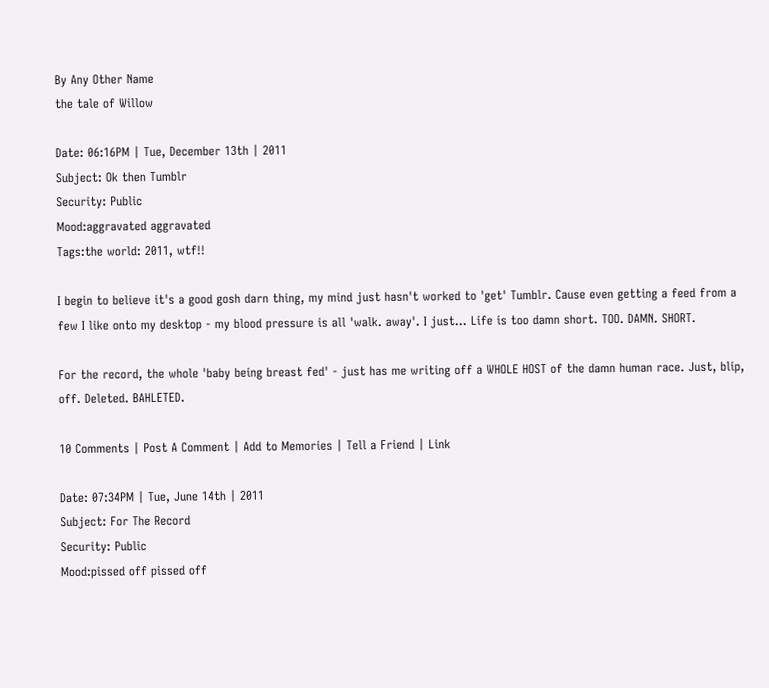By Any Other Name
the tale of Willow

Date: 06:16PM | Tue, December 13th | 2011
Subject: Ok then Tumblr
Security: Public
Mood:aggravated aggravated
Tags:the world: 2011, wtf!!

I begin to believe it's a good gosh darn thing, my mind just hasn't worked to 'get' Tumblr. Cause even getting a feed from a few I like onto my desktop - my blood pressure is all 'walk. away'. I just... Life is too damn short. TOO. DAMN. SHORT.

For the record, the whole 'baby being breast fed' - just has me writing off a WHOLE HOST of the damn human race. Just, blip, off. Deleted. BAHLETED.

10 Comments | Post A Comment | Add to Memories | Tell a Friend | Link

Date: 07:34PM | Tue, June 14th | 2011
Subject: For The Record
Security: Public
Mood:pissed off pissed off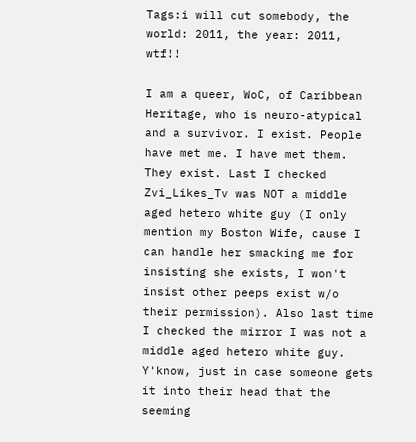Tags:i will cut somebody, the world: 2011, the year: 2011, wtf!!

I am a queer, WoC, of Caribbean Heritage, who is neuro-atypical and a survivor. I exist. People have met me. I have met them. They exist. Last I checked Zvi_Likes_Tv was NOT a middle aged hetero white guy (I only mention my Boston Wife, cause I can handle her smacking me for insisting she exists, I won't insist other peeps exist w/o their permission). Also last time I checked the mirror I was not a middle aged hetero white guy. Y'know, just in case someone gets it into their head that the seeming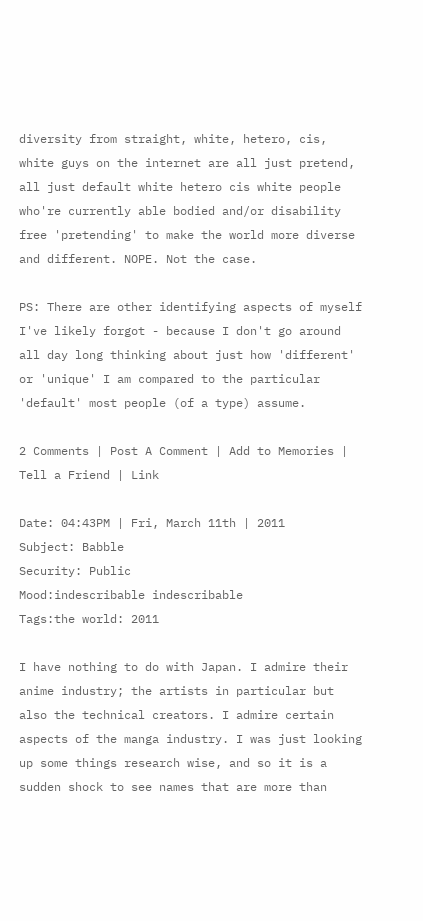diversity from straight, white, hetero, cis, white guys on the internet are all just pretend, all just default white hetero cis white people who're currently able bodied and/or disability free 'pretending' to make the world more diverse and different. NOPE. Not the case.

PS: There are other identifying aspects of myself I've likely forgot - because I don't go around all day long thinking about just how 'different' or 'unique' I am compared to the particular 'default' most people (of a type) assume.

2 Comments | Post A Comment | Add to Memories | Tell a Friend | Link

Date: 04:43PM | Fri, March 11th | 2011
Subject: Babble
Security: Public
Mood:indescribable indescribable
Tags:the world: 2011

I have nothing to do with Japan. I admire their anime industry; the artists in particular but also the technical creators. I admire certain aspects of the manga industry. I was just looking up some things research wise, and so it is a sudden shock to see names that are more than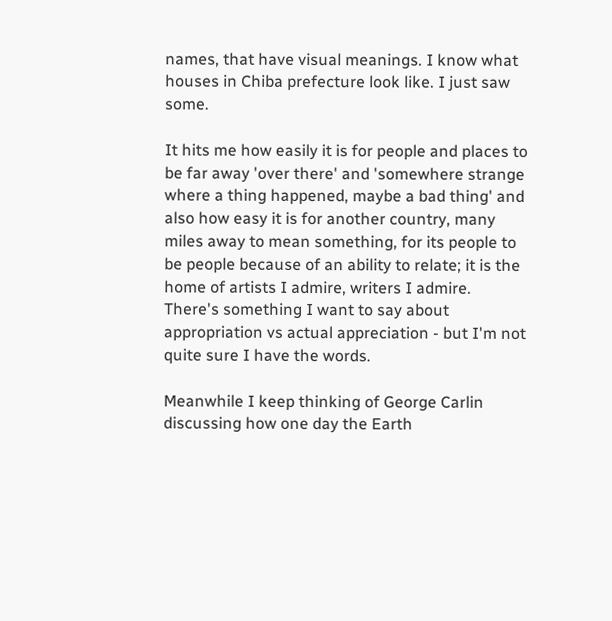names, that have visual meanings. I know what houses in Chiba prefecture look like. I just saw some.

It hits me how easily it is for people and places to be far away 'over there' and 'somewhere strange where a thing happened, maybe a bad thing' and also how easy it is for another country, many miles away to mean something, for its people to be people because of an ability to relate; it is the home of artists I admire, writers I admire. There's something I want to say about appropriation vs actual appreciation - but I'm not quite sure I have the words.

Meanwhile I keep thinking of George Carlin discussing how one day the Earth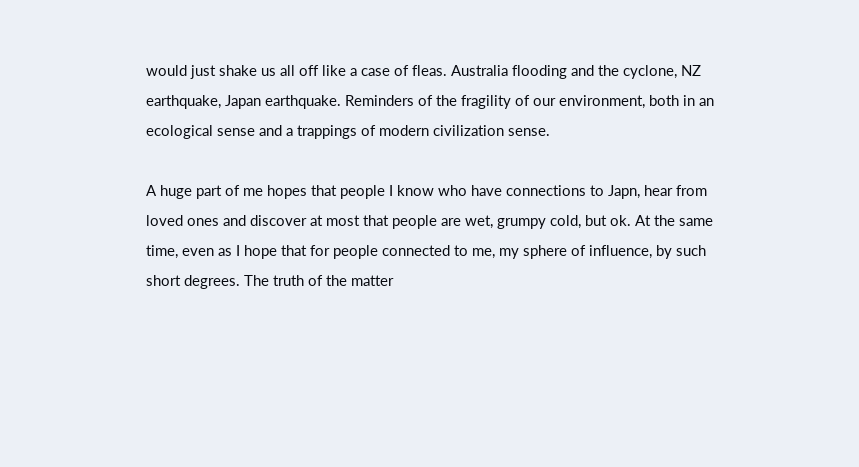would just shake us all off like a case of fleas. Australia flooding and the cyclone, NZ earthquake, Japan earthquake. Reminders of the fragility of our environment, both in an ecological sense and a trappings of modern civilization sense.

A huge part of me hopes that people I know who have connections to Japn, hear from loved ones and discover at most that people are wet, grumpy cold, but ok. At the same time, even as I hope that for people connected to me, my sphere of influence, by such short degrees. The truth of the matter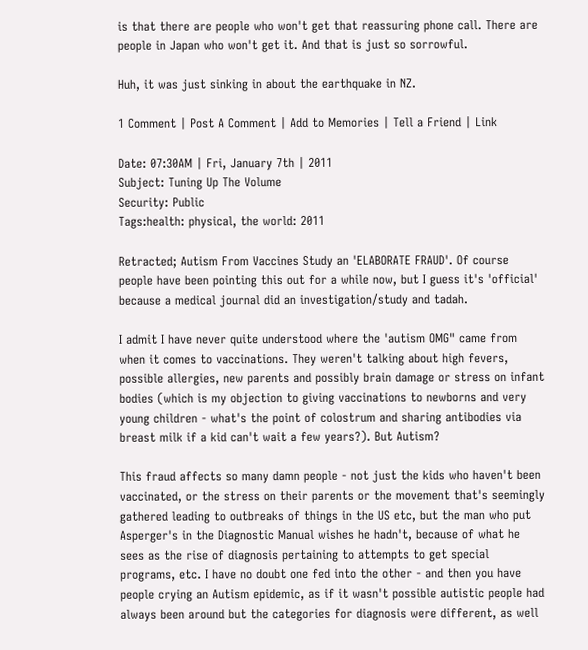is that there are people who won't get that reassuring phone call. There are people in Japan who won't get it. And that is just so sorrowful.

Huh, it was just sinking in about the earthquake in NZ.

1 Comment | Post A Comment | Add to Memories | Tell a Friend | Link

Date: 07:30AM | Fri, January 7th | 2011
Subject: Tuning Up The Volume
Security: Public
Tags:health: physical, the world: 2011

Retracted; Autism From Vaccines Study an 'ELABORATE FRAUD'. Of course people have been pointing this out for a while now, but I guess it's 'official' because a medical journal did an investigation/study and tadah.

I admit I have never quite understood where the 'autism OMG" came from when it comes to vaccinations. They weren't talking about high fevers, possible allergies, new parents and possibly brain damage or stress on infant bodies (which is my objection to giving vaccinations to newborns and very young children - what's the point of colostrum and sharing antibodies via breast milk if a kid can't wait a few years?). But Autism?

This fraud affects so many damn people - not just the kids who haven't been vaccinated, or the stress on their parents or the movement that's seemingly gathered leading to outbreaks of things in the US etc, but the man who put Asperger's in the Diagnostic Manual wishes he hadn't, because of what he sees as the rise of diagnosis pertaining to attempts to get special programs, etc. I have no doubt one fed into the other - and then you have people crying an Autism epidemic, as if it wasn't possible autistic people had always been around but the categories for diagnosis were different, as well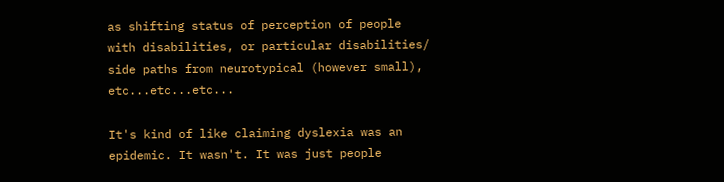as shifting status of perception of people with disabilities, or particular disabilities/ side paths from neurotypical (however small), etc...etc...etc...

It's kind of like claiming dyslexia was an epidemic. It wasn't. It was just people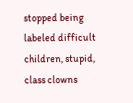stopped being labeled difficult children, stupid, class clowns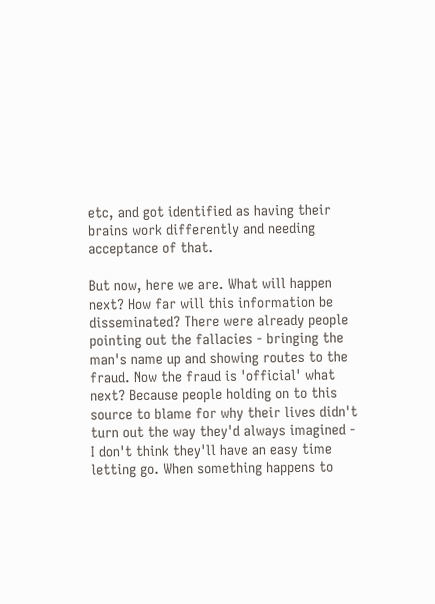etc, and got identified as having their brains work differently and needing acceptance of that.

But now, here we are. What will happen next? How far will this information be disseminated? There were already people pointing out the fallacies - bringing the man's name up and showing routes to the fraud. Now the fraud is 'official' what next? Because people holding on to this source to blame for why their lives didn't turn out the way they'd always imagined - I don't think they'll have an easy time letting go. When something happens to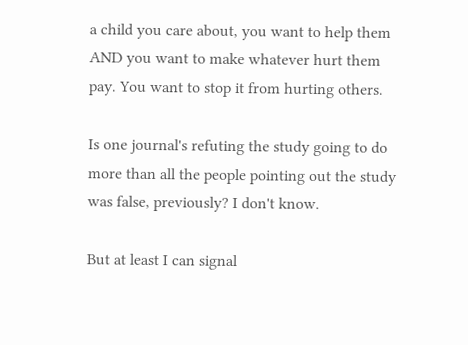a child you care about, you want to help them AND you want to make whatever hurt them pay. You want to stop it from hurting others.

Is one journal's refuting the study going to do more than all the people pointing out the study was false, previously? I don't know.

But at least I can signal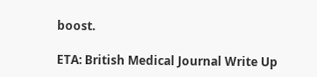boost.

ETA: British Medical Journal Write Up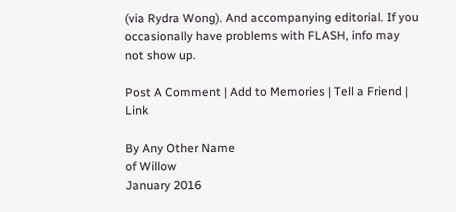(via Rydra Wong). And accompanying editorial. If you occasionally have problems with FLASH, info may not show up.

Post A Comment | Add to Memories | Tell a Friend | Link

By Any Other Name
of Willow
January 2016